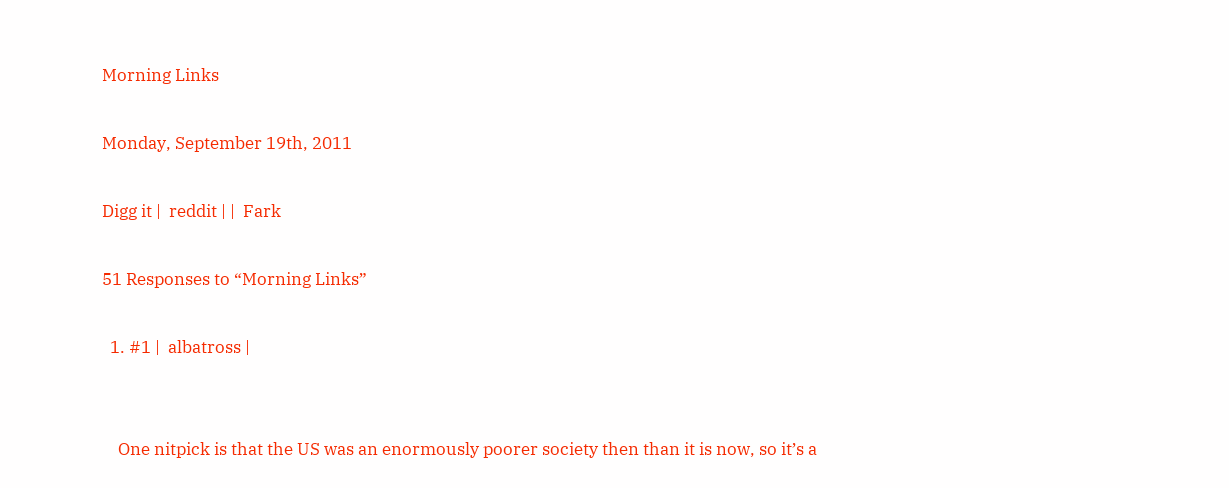Morning Links

Monday, September 19th, 2011

Digg it |  reddit | |  Fark

51 Responses to “Morning Links”

  1. #1 |  albatross |


    One nitpick is that the US was an enormously poorer society then than it is now, so it’s a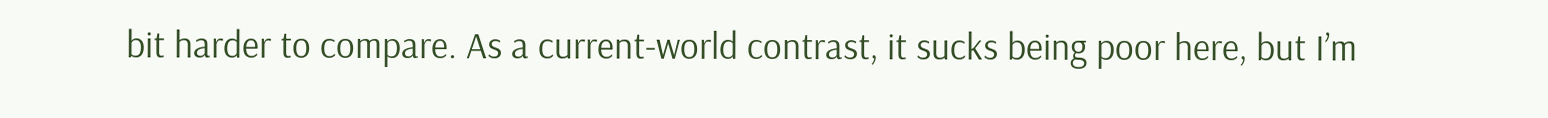bit harder to compare. As a current-world contrast, it sucks being poor here, but I’m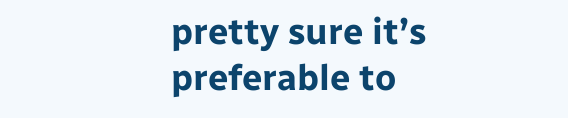pretty sure it’s preferable to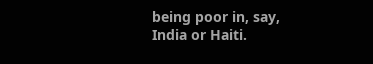being poor in, say, India or Haiti.